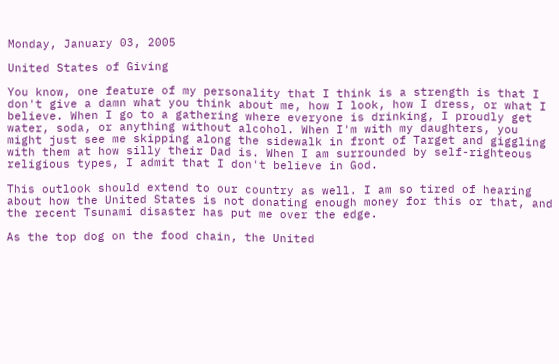Monday, January 03, 2005

United States of Giving

You know, one feature of my personality that I think is a strength is that I don't give a damn what you think about me, how I look, how I dress, or what I believe. When I go to a gathering where everyone is drinking, I proudly get water, soda, or anything without alcohol. When I'm with my daughters, you might just see me skipping along the sidewalk in front of Target and giggling with them at how silly their Dad is. When I am surrounded by self-righteous religious types, I admit that I don't believe in God.

This outlook should extend to our country as well. I am so tired of hearing about how the United States is not donating enough money for this or that, and the recent Tsunami disaster has put me over the edge.

As the top dog on the food chain, the United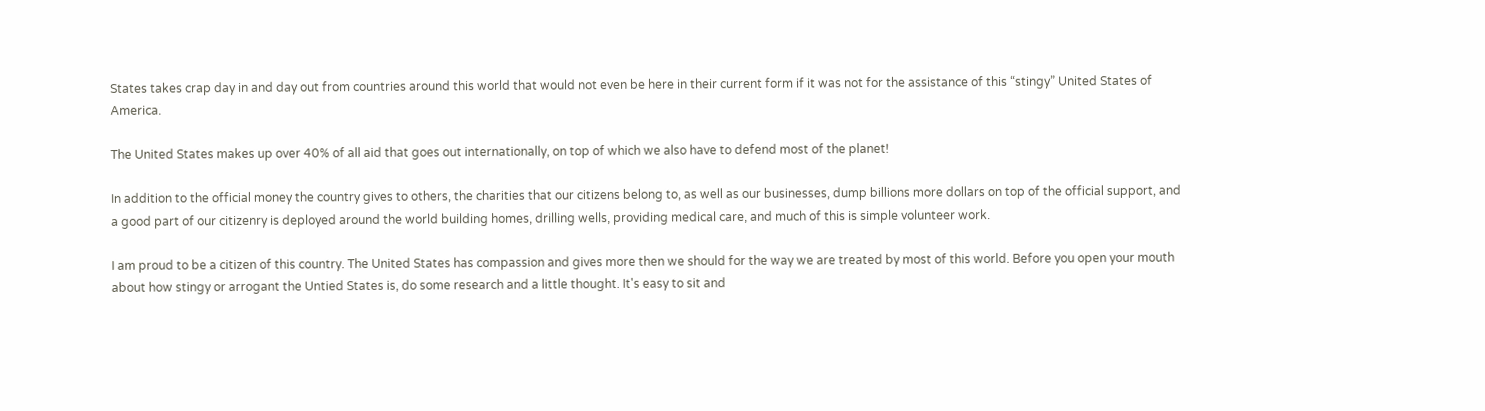States takes crap day in and day out from countries around this world that would not even be here in their current form if it was not for the assistance of this “stingy” United States of America.

The United States makes up over 40% of all aid that goes out internationally, on top of which we also have to defend most of the planet!

In addition to the official money the country gives to others, the charities that our citizens belong to, as well as our businesses, dump billions more dollars on top of the official support, and a good part of our citizenry is deployed around the world building homes, drilling wells, providing medical care, and much of this is simple volunteer work.

I am proud to be a citizen of this country. The United States has compassion and gives more then we should for the way we are treated by most of this world. Before you open your mouth about how stingy or arrogant the Untied States is, do some research and a little thought. It's easy to sit and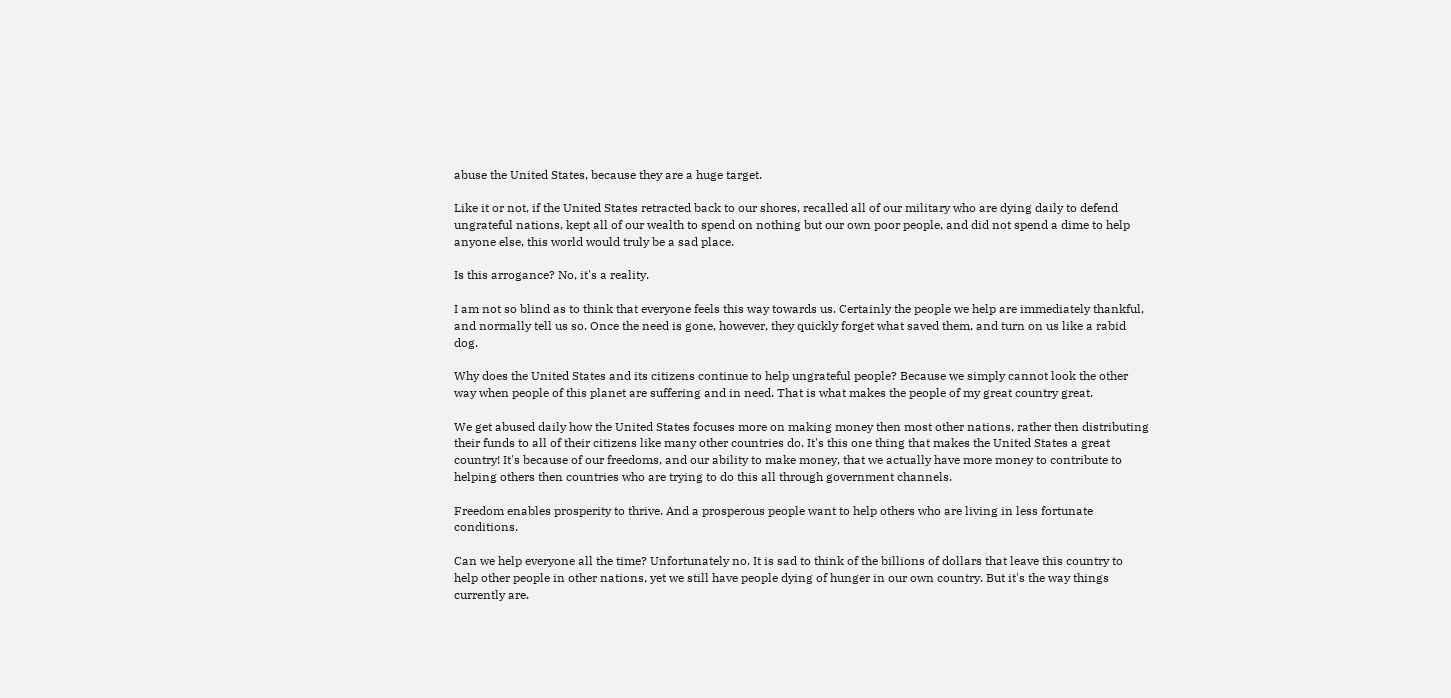abuse the United States, because they are a huge target.

Like it or not, if the United States retracted back to our shores, recalled all of our military who are dying daily to defend ungrateful nations, kept all of our wealth to spend on nothing but our own poor people, and did not spend a dime to help anyone else, this world would truly be a sad place.

Is this arrogance? No, it's a reality.

I am not so blind as to think that everyone feels this way towards us. Certainly the people we help are immediately thankful, and normally tell us so. Once the need is gone, however, they quickly forget what saved them, and turn on us like a rabid dog.

Why does the United States and its citizens continue to help ungrateful people? Because we simply cannot look the other way when people of this planet are suffering and in need. That is what makes the people of my great country great.

We get abused daily how the United States focuses more on making money then most other nations, rather then distributing their funds to all of their citizens like many other countries do. It's this one thing that makes the United States a great country! It's because of our freedoms, and our ability to make money, that we actually have more money to contribute to helping others then countries who are trying to do this all through government channels.

Freedom enables prosperity to thrive. And a prosperous people want to help others who are living in less fortunate conditions.

Can we help everyone all the time? Unfortunately no. It is sad to think of the billions of dollars that leave this country to help other people in other nations, yet we still have people dying of hunger in our own country. But it's the way things currently are.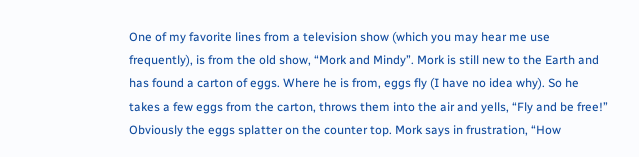One of my favorite lines from a television show (which you may hear me use frequently), is from the old show, “Mork and Mindy”. Mork is still new to the Earth and has found a carton of eggs. Where he is from, eggs fly (I have no idea why). So he takes a few eggs from the carton, throws them into the air and yells, “Fly and be free!” Obviously the eggs splatter on the counter top. Mork says in frustration, “How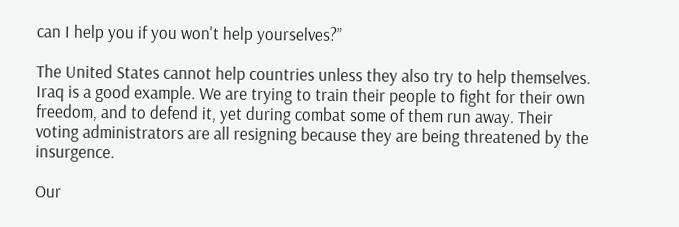can I help you if you won't help yourselves?”

The United States cannot help countries unless they also try to help themselves. Iraq is a good example. We are trying to train their people to fight for their own freedom, and to defend it, yet during combat some of them run away. Their voting administrators are all resigning because they are being threatened by the insurgence.

Our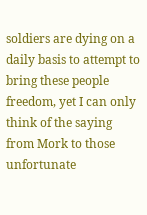soldiers are dying on a daily basis to attempt to bring these people freedom, yet I can only think of the saying from Mork to those unfortunate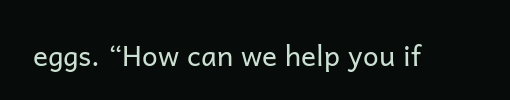eggs. “How can we help you if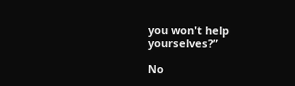you won't help yourselves?”

No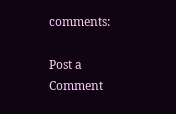comments:

Post a Comment